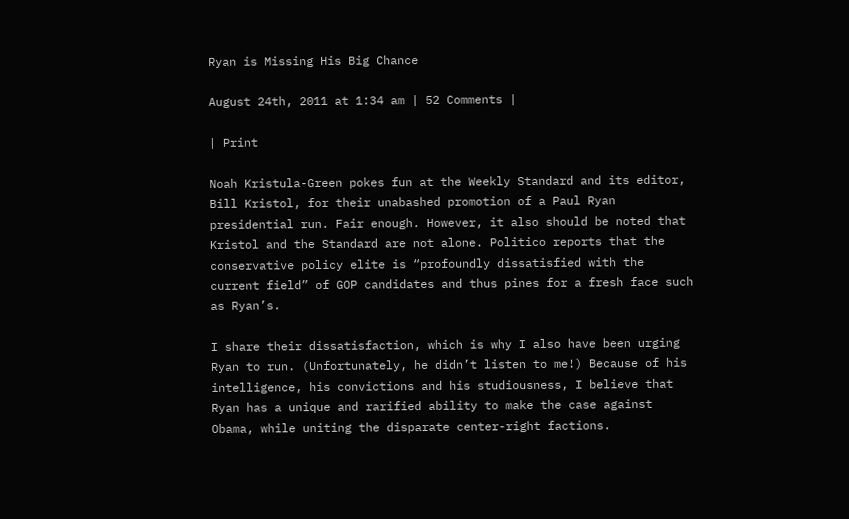Ryan is Missing His Big Chance

August 24th, 2011 at 1:34 am | 52 Comments |

| Print

Noah Kristula-Green pokes fun at the Weekly Standard and its editor, Bill Kristol, for their unabashed promotion of a Paul Ryan presidential run. Fair enough. However, it also should be noted that Kristol and the Standard are not alone. Politico reports that the conservative policy elite is “profoundly dissatisfied with the current field” of GOP candidates and thus pines for a fresh face such as Ryan’s.

I share their dissatisfaction, which is why I also have been urging Ryan to run. (Unfortunately, he didn’t listen to me!) Because of his intelligence, his convictions and his studiousness, I believe that Ryan has a unique and rarified ability to make the case against Obama, while uniting the disparate center-right factions.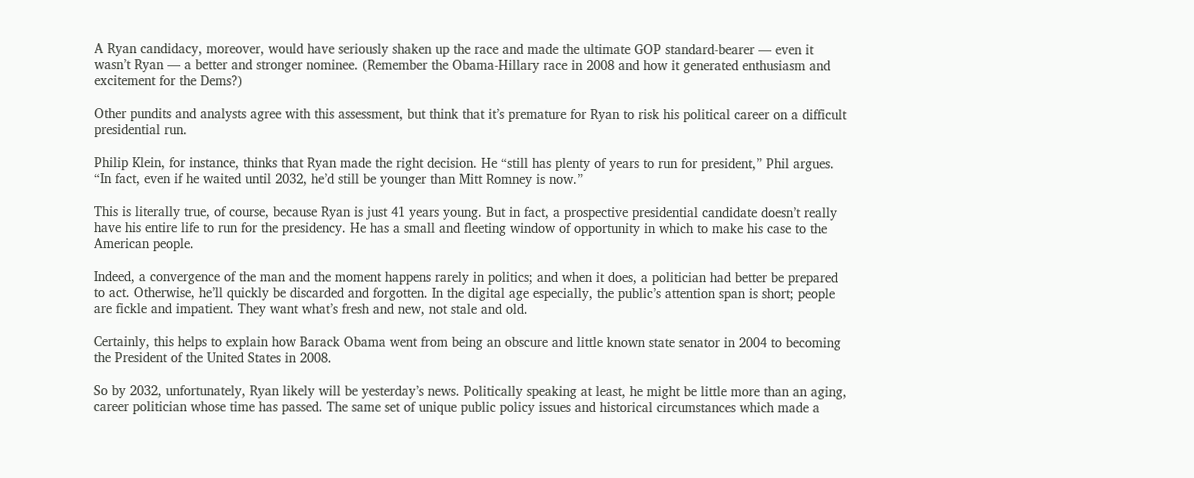A Ryan candidacy, moreover, would have seriously shaken up the race and made the ultimate GOP standard-bearer — even it wasn’t Ryan — a better and stronger nominee. (Remember the Obama-Hillary race in 2008 and how it generated enthusiasm and excitement for the Dems?)

Other pundits and analysts agree with this assessment, but think that it’s premature for Ryan to risk his political career on a difficult presidential run.

Philip Klein, for instance, thinks that Ryan made the right decision. He “still has plenty of years to run for president,” Phil argues. “In fact, even if he waited until 2032, he’d still be younger than Mitt Romney is now.”

This is literally true, of course, because Ryan is just 41 years young. But in fact, a prospective presidential candidate doesn’t really have his entire life to run for the presidency. He has a small and fleeting window of opportunity in which to make his case to the American people.

Indeed, a convergence of the man and the moment happens rarely in politics; and when it does, a politician had better be prepared to act. Otherwise, he’ll quickly be discarded and forgotten. In the digital age especially, the public’s attention span is short; people are fickle and impatient. They want what’s fresh and new, not stale and old.

Certainly, this helps to explain how Barack Obama went from being an obscure and little known state senator in 2004 to becoming the President of the United States in 2008.

So by 2032, unfortunately, Ryan likely will be yesterday’s news. Politically speaking at least, he might be little more than an aging, career politician whose time has passed. The same set of unique public policy issues and historical circumstances which made a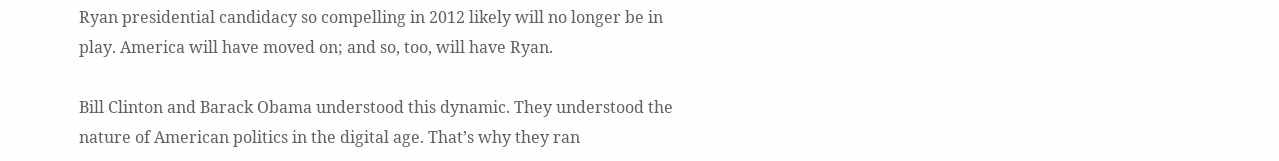Ryan presidential candidacy so compelling in 2012 likely will no longer be in play. America will have moved on; and so, too, will have Ryan.

Bill Clinton and Barack Obama understood this dynamic. They understood the nature of American politics in the digital age. That’s why they ran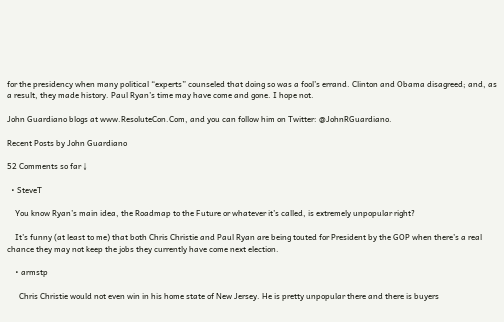for the presidency when many political “experts” counseled that doing so was a fool’s errand. Clinton and Obama disagreed; and, as a result, they made history. Paul Ryan’s time may have come and gone. I hope not.

John Guardiano blogs at www.ResoluteCon.Com, and you can follow him on Twitter: @JohnRGuardiano.

Recent Posts by John Guardiano

52 Comments so far ↓

  • SteveT

    You know Ryan’s main idea, the Roadmap to the Future or whatever it’s called, is extremely unpopular right?

    It’s funny (at least to me) that both Chris Christie and Paul Ryan are being touted for President by the GOP when there’s a real chance they may not keep the jobs they currently have come next election.

    • armstp

      Chris Christie would not even win in his home state of New Jersey. He is pretty unpopular there and there is buyers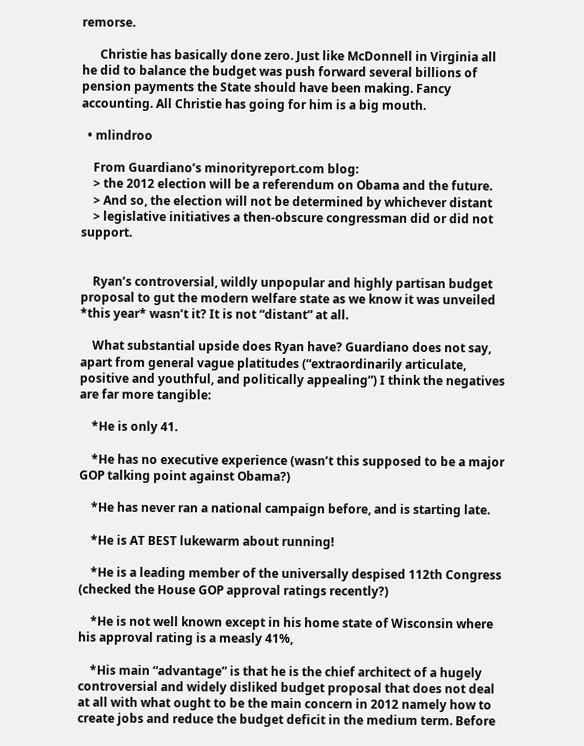remorse.

      Christie has basically done zero. Just like McDonnell in Virginia all he did to balance the budget was push forward several billions of pension payments the State should have been making. Fancy accounting. All Christie has going for him is a big mouth.

  • mlindroo

    From Guardiano’s minorityreport.com blog:
    > the 2012 election will be a referendum on Obama and the future.
    > And so, the election will not be determined by whichever distant
    > legislative initiatives a then-obscure congressman did or did not support.


    Ryan’s controversial, wildly unpopular and highly partisan budget proposal to gut the modern welfare state as we know it was unveiled *this year* wasn’t it? It is not “distant” at all.

    What substantial upside does Ryan have? Guardiano does not say, apart from general vague platitudes (“extraordinarily articulate, positive and youthful, and politically appealing”) I think the negatives are far more tangible:

    *He is only 41.

    *He has no executive experience (wasn’t this supposed to be a major GOP talking point against Obama?)

    *He has never ran a national campaign before, and is starting late.

    *He is AT BEST lukewarm about running!

    *He is a leading member of the universally despised 112th Congress (checked the House GOP approval ratings recently?)

    *He is not well known except in his home state of Wisconsin where his approval rating is a measly 41%,

    *His main “advantage” is that he is the chief architect of a hugely controversial and widely disliked budget proposal that does not deal at all with what ought to be the main concern in 2012 namely how to create jobs and reduce the budget deficit in the medium term. Before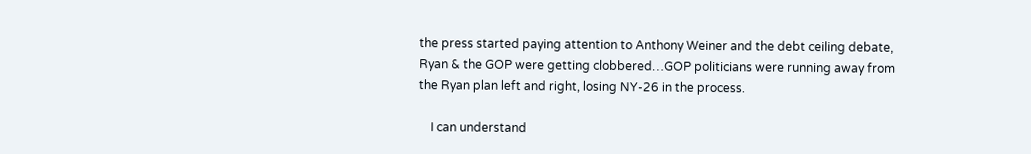the press started paying attention to Anthony Weiner and the debt ceiling debate, Ryan & the GOP were getting clobbered…GOP politicians were running away from the Ryan plan left and right, losing NY-26 in the process.

    I can understand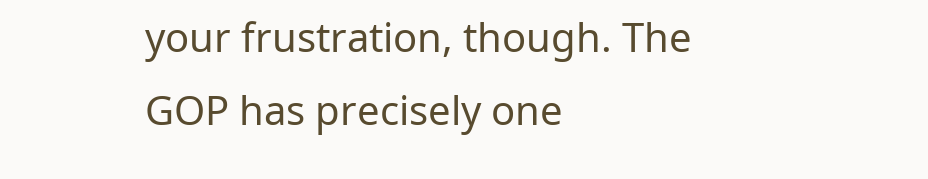your frustration, though. The GOP has precisely one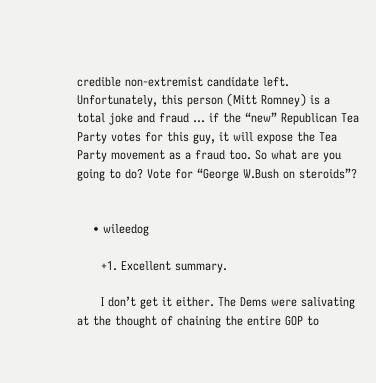credible non-extremist candidate left. Unfortunately, this person (Mitt Romney) is a total joke and fraud … if the “new” Republican Tea Party votes for this guy, it will expose the Tea Party movement as a fraud too. So what are you going to do? Vote for “George W.Bush on steroids”?


    • wileedog

      +1. Excellent summary.

      I don’t get it either. The Dems were salivating at the thought of chaining the entire GOP to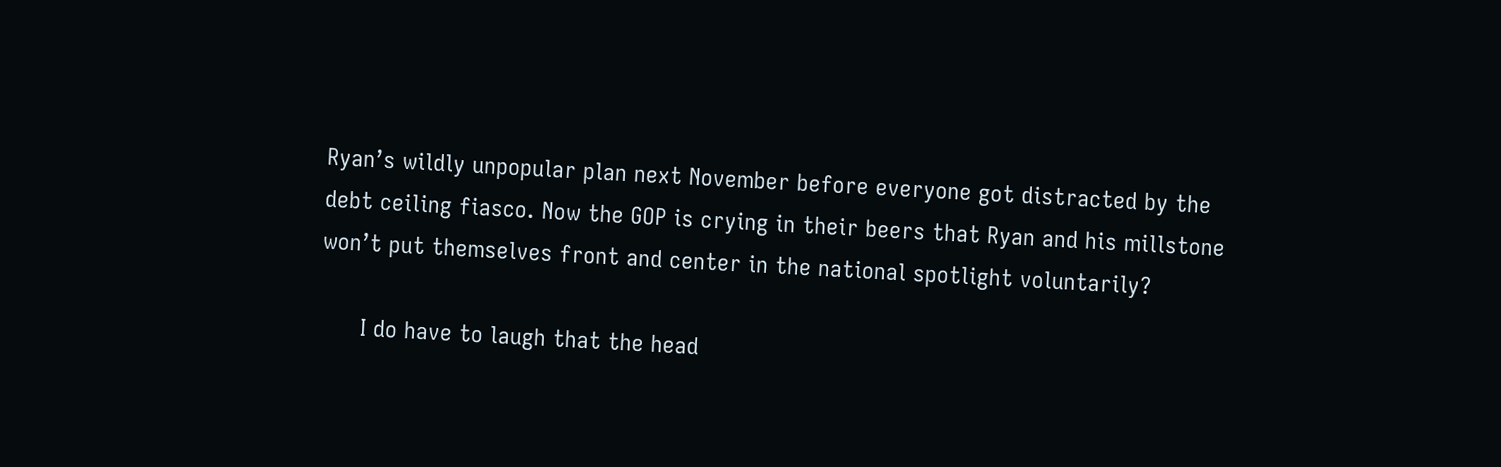Ryan’s wildly unpopular plan next November before everyone got distracted by the debt ceiling fiasco. Now the GOP is crying in their beers that Ryan and his millstone won’t put themselves front and center in the national spotlight voluntarily?

      I do have to laugh that the head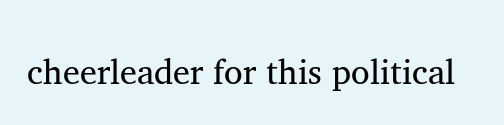cheerleader for this political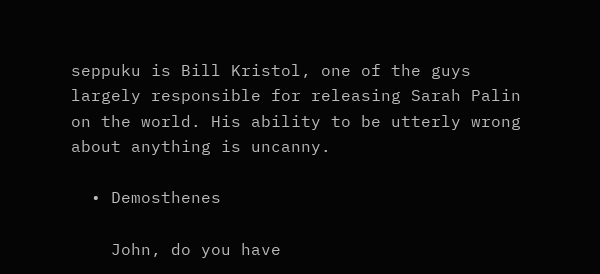seppuku is Bill Kristol, one of the guys largely responsible for releasing Sarah Palin on the world. His ability to be utterly wrong about anything is uncanny.

  • Demosthenes

    John, do you have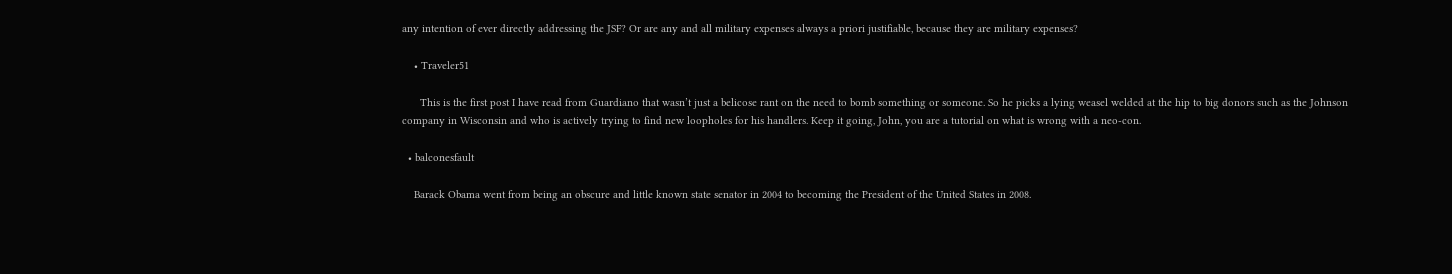any intention of ever directly addressing the JSF? Or are any and all military expenses always a priori justifiable, because they are military expenses?

    • Traveler51

      This is the first post I have read from Guardiano that wasn’t just a belicose rant on the need to bomb something or someone. So he picks a lying weasel welded at the hip to big donors such as the Johnson company in Wisconsin and who is actively trying to find new loopholes for his handlers. Keep it going, John, you are a tutorial on what is wrong with a neo-con.

  • balconesfault

    Barack Obama went from being an obscure and little known state senator in 2004 to becoming the President of the United States in 2008.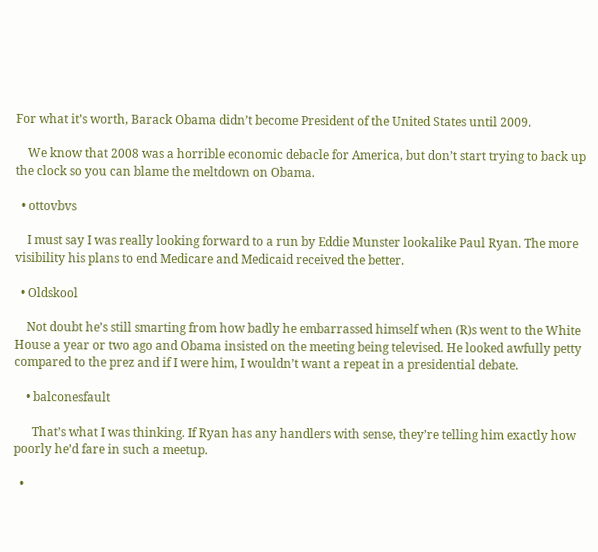For what it’s worth, Barack Obama didn’t become President of the United States until 2009.

    We know that 2008 was a horrible economic debacle for America, but don’t start trying to back up the clock so you can blame the meltdown on Obama.

  • ottovbvs

    I must say I was really looking forward to a run by Eddie Munster lookalike Paul Ryan. The more visibility his plans to end Medicare and Medicaid received the better.

  • Oldskool

    Not doubt he’s still smarting from how badly he embarrassed himself when (R)s went to the White House a year or two ago and Obama insisted on the meeting being televised. He looked awfully petty compared to the prez and if I were him, I wouldn’t want a repeat in a presidential debate.

    • balconesfault

      That’s what I was thinking. If Ryan has any handlers with sense, they’re telling him exactly how poorly he’d fare in such a meetup.

  •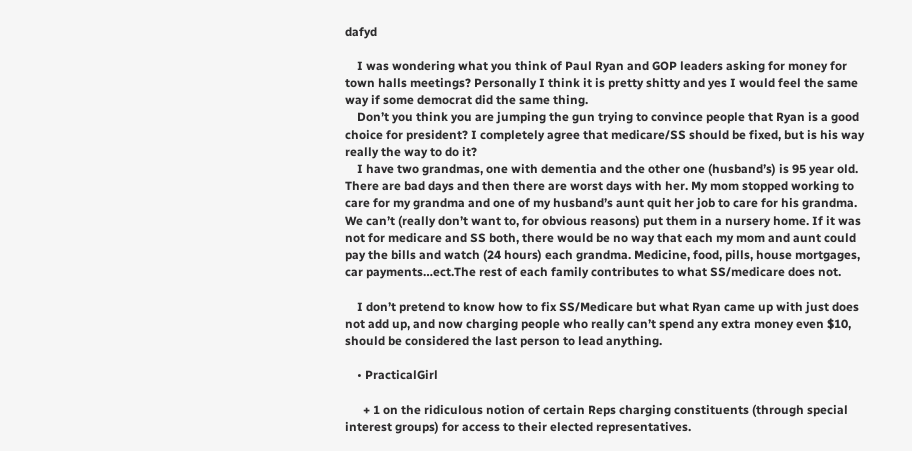dafyd

    I was wondering what you think of Paul Ryan and GOP leaders asking for money for town halls meetings? Personally I think it is pretty shitty and yes I would feel the same way if some democrat did the same thing.
    Don’t you think you are jumping the gun trying to convince people that Ryan is a good choice for president? I completely agree that medicare/SS should be fixed, but is his way really the way to do it?
    I have two grandmas, one with dementia and the other one (husband’s) is 95 year old. There are bad days and then there are worst days with her. My mom stopped working to care for my grandma and one of my husband’s aunt quit her job to care for his grandma. We can’t (really don’t want to, for obvious reasons) put them in a nursery home. If it was not for medicare and SS both, there would be no way that each my mom and aunt could pay the bills and watch (24 hours) each grandma. Medicine, food, pills, house mortgages, car payments…ect.The rest of each family contributes to what SS/medicare does not.

    I don’t pretend to know how to fix SS/Medicare but what Ryan came up with just does not add up, and now charging people who really can’t spend any extra money even $10, should be considered the last person to lead anything.

    • PracticalGirl

      + 1 on the ridiculous notion of certain Reps charging constituents (through special interest groups) for access to their elected representatives.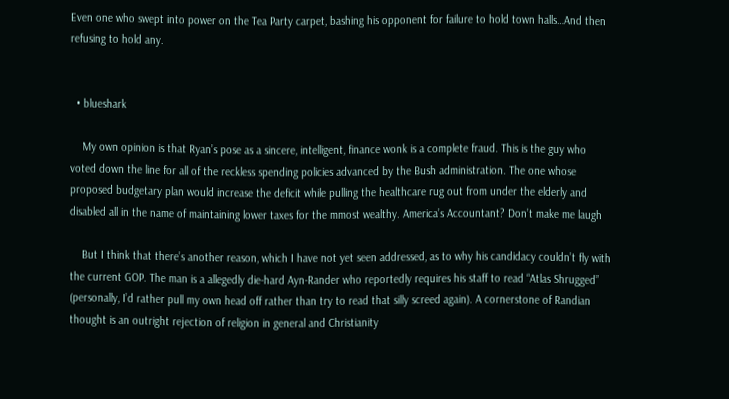Even one who swept into power on the Tea Party carpet, bashing his opponent for failure to hold town halls…And then refusing to hold any.


  • blueshark

    My own opinion is that Ryan’s pose as a sincere, intelligent, finance wonk is a complete fraud. This is the guy who voted down the line for all of the reckless spending policies advanced by the Bush administration. The one whose proposed budgetary plan would increase the deficit while pulling the healthcare rug out from under the elderly and disabled all in the name of maintaining lower taxes for the mmost wealthy. America’s Accountant? Don’t make me laugh

    But I think that there’s another reason, which I have not yet seen addressed, as to why his candidacy couldn’t fly with the current GOP. The man is a allegedly die-hard Ayn-Rander who reportedly requires his staff to read “Atlas Shrugged” (personally, I’d rather pull my own head off rather than try to read that silly screed again). A cornerstone of Randian thought is an outright rejection of religion in general and Christianity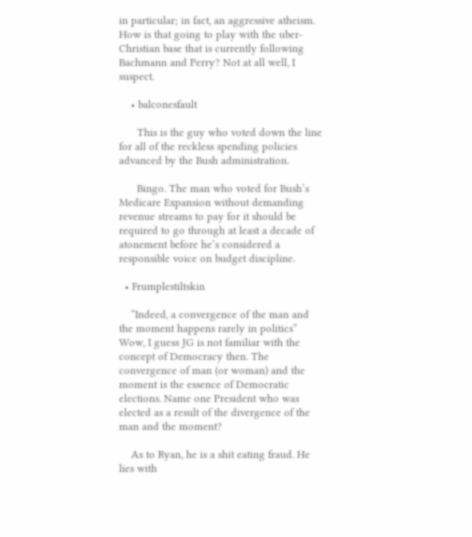in particular; in fact, an aggressive atheism. How is that going to play with the uber-Christian base that is currently following Bachmann and Perry? Not at all well, I suspect.

    • balconesfault

      This is the guy who voted down the line for all of the reckless spending policies advanced by the Bush administration.

      Bingo. The man who voted for Bush’s Medicare Expansion without demanding revenue streams to pay for it should be required to go through at least a decade of atonement before he’s considered a responsible voice on budget discipline.

  • Frumplestiltskin

    “Indeed, a convergence of the man and the moment happens rarely in politics” Wow, I guess JG is not familiar with the concept of Democracy then. The convergence of man (or woman) and the moment is the essence of Democratic elections. Name one President who was elected as a result of the divergence of the man and the moment?

    As to Ryan, he is a shit eating fraud. He lies with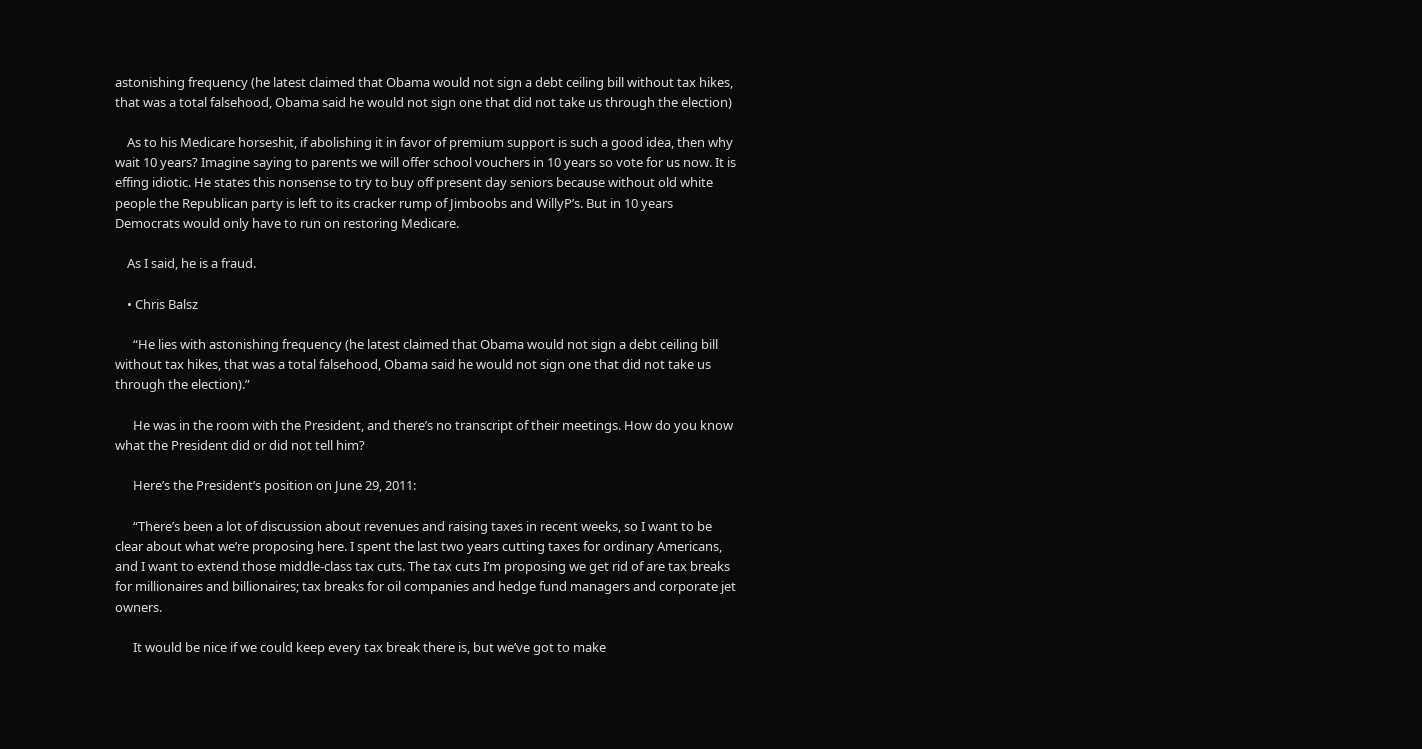astonishing frequency (he latest claimed that Obama would not sign a debt ceiling bill without tax hikes, that was a total falsehood, Obama said he would not sign one that did not take us through the election)

    As to his Medicare horseshit, if abolishing it in favor of premium support is such a good idea, then why wait 10 years? Imagine saying to parents we will offer school vouchers in 10 years so vote for us now. It is effing idiotic. He states this nonsense to try to buy off present day seniors because without old white people the Republican party is left to its cracker rump of Jimboobs and WillyP’s. But in 10 years Democrats would only have to run on restoring Medicare.

    As I said, he is a fraud.

    • Chris Balsz

      “He lies with astonishing frequency (he latest claimed that Obama would not sign a debt ceiling bill without tax hikes, that was a total falsehood, Obama said he would not sign one that did not take us through the election).”

      He was in the room with the President, and there’s no transcript of their meetings. How do you know what the President did or did not tell him?

      Here’s the President’s position on June 29, 2011:

      “There’s been a lot of discussion about revenues and raising taxes in recent weeks, so I want to be clear about what we’re proposing here. I spent the last two years cutting taxes for ordinary Americans, and I want to extend those middle-class tax cuts. The tax cuts I’m proposing we get rid of are tax breaks for millionaires and billionaires; tax breaks for oil companies and hedge fund managers and corporate jet owners.

      It would be nice if we could keep every tax break there is, but we’ve got to make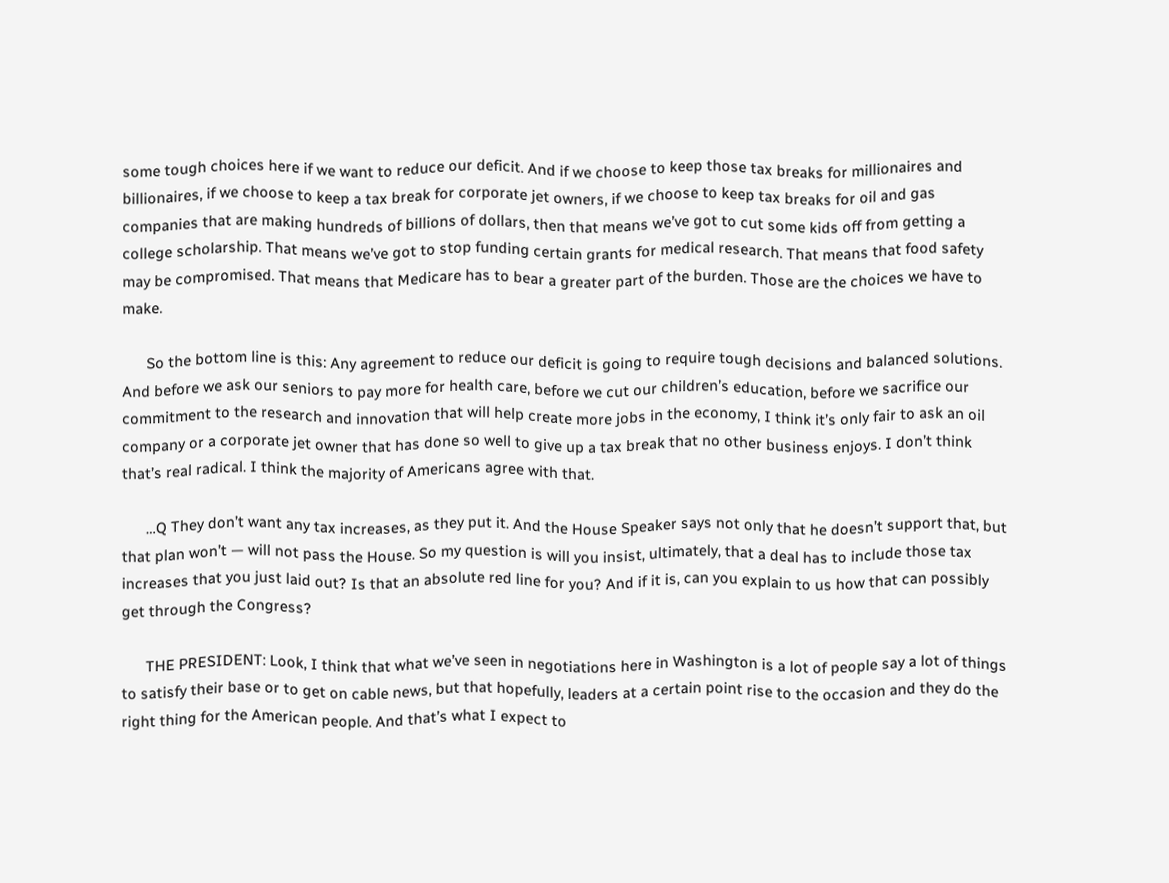some tough choices here if we want to reduce our deficit. And if we choose to keep those tax breaks for millionaires and billionaires, if we choose to keep a tax break for corporate jet owners, if we choose to keep tax breaks for oil and gas companies that are making hundreds of billions of dollars, then that means we’ve got to cut some kids off from getting a college scholarship. That means we’ve got to stop funding certain grants for medical research. That means that food safety may be compromised. That means that Medicare has to bear a greater part of the burden. Those are the choices we have to make.

      So the bottom line is this: Any agreement to reduce our deficit is going to require tough decisions and balanced solutions. And before we ask our seniors to pay more for health care, before we cut our children’s education, before we sacrifice our commitment to the research and innovation that will help create more jobs in the economy, I think it’s only fair to ask an oil company or a corporate jet owner that has done so well to give up a tax break that no other business enjoys. I don’t think that’s real radical. I think the majority of Americans agree with that.

      …Q They don’t want any tax increases, as they put it. And the House Speaker says not only that he doesn’t support that, but that plan won’t — will not pass the House. So my question is will you insist, ultimately, that a deal has to include those tax increases that you just laid out? Is that an absolute red line for you? And if it is, can you explain to us how that can possibly get through the Congress?

      THE PRESIDENT: Look, I think that what we’ve seen in negotiations here in Washington is a lot of people say a lot of things to satisfy their base or to get on cable news, but that hopefully, leaders at a certain point rise to the occasion and they do the right thing for the American people. And that’s what I expect to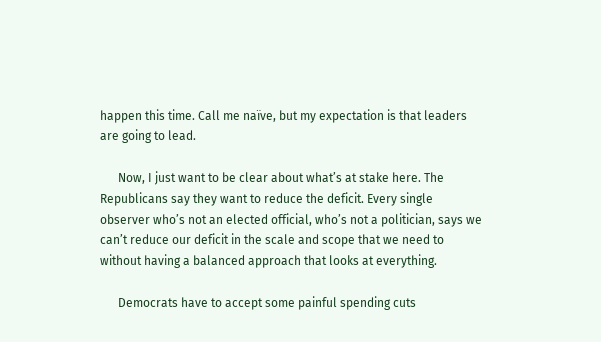happen this time. Call me naïve, but my expectation is that leaders are going to lead.

      Now, I just want to be clear about what’s at stake here. The Republicans say they want to reduce the deficit. Every single observer who’s not an elected official, who’s not a politician, says we can’t reduce our deficit in the scale and scope that we need to without having a balanced approach that looks at everything.

      Democrats have to accept some painful spending cuts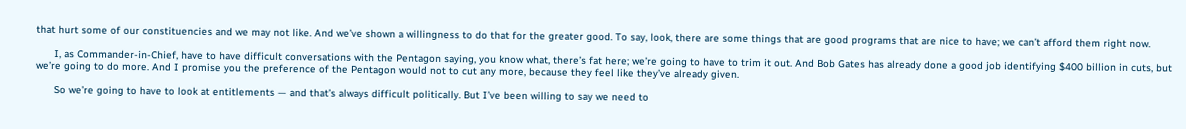that hurt some of our constituencies and we may not like. And we’ve shown a willingness to do that for the greater good. To say, look, there are some things that are good programs that are nice to have; we can’t afford them right now.

      I, as Commander-in-Chief, have to have difficult conversations with the Pentagon saying, you know what, there’s fat here; we’re going to have to trim it out. And Bob Gates has already done a good job identifying $400 billion in cuts, but we’re going to do more. And I promise you the preference of the Pentagon would not to cut any more, because they feel like they’ve already given.

      So we’re going to have to look at entitlements — and that’s always difficult politically. But I’ve been willing to say we need to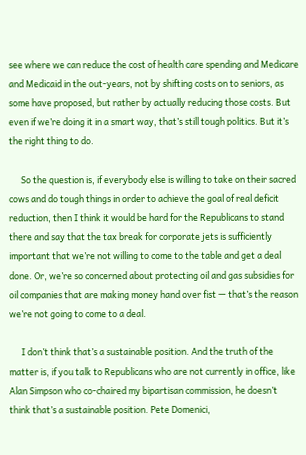see where we can reduce the cost of health care spending and Medicare and Medicaid in the out-years, not by shifting costs on to seniors, as some have proposed, but rather by actually reducing those costs. But even if we’re doing it in a smart way, that’s still tough politics. But it’s the right thing to do.

      So the question is, if everybody else is willing to take on their sacred cows and do tough things in order to achieve the goal of real deficit reduction, then I think it would be hard for the Republicans to stand there and say that the tax break for corporate jets is sufficiently important that we’re not willing to come to the table and get a deal done. Or, we’re so concerned about protecting oil and gas subsidies for oil companies that are making money hand over fist — that’s the reason we’re not going to come to a deal.

      I don’t think that’s a sustainable position. And the truth of the matter is, if you talk to Republicans who are not currently in office, like Alan Simpson who co-chaired my bipartisan commission, he doesn’t think that’s a sustainable position. Pete Domenici,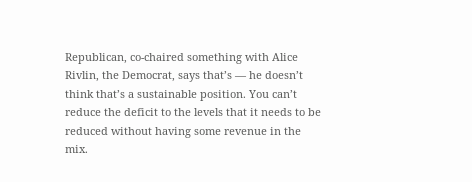Republican, co-chaired something with Alice Rivlin, the Democrat, says that’s — he doesn’t think that’s a sustainable position. You can’t reduce the deficit to the levels that it needs to be reduced without having some revenue in the mix.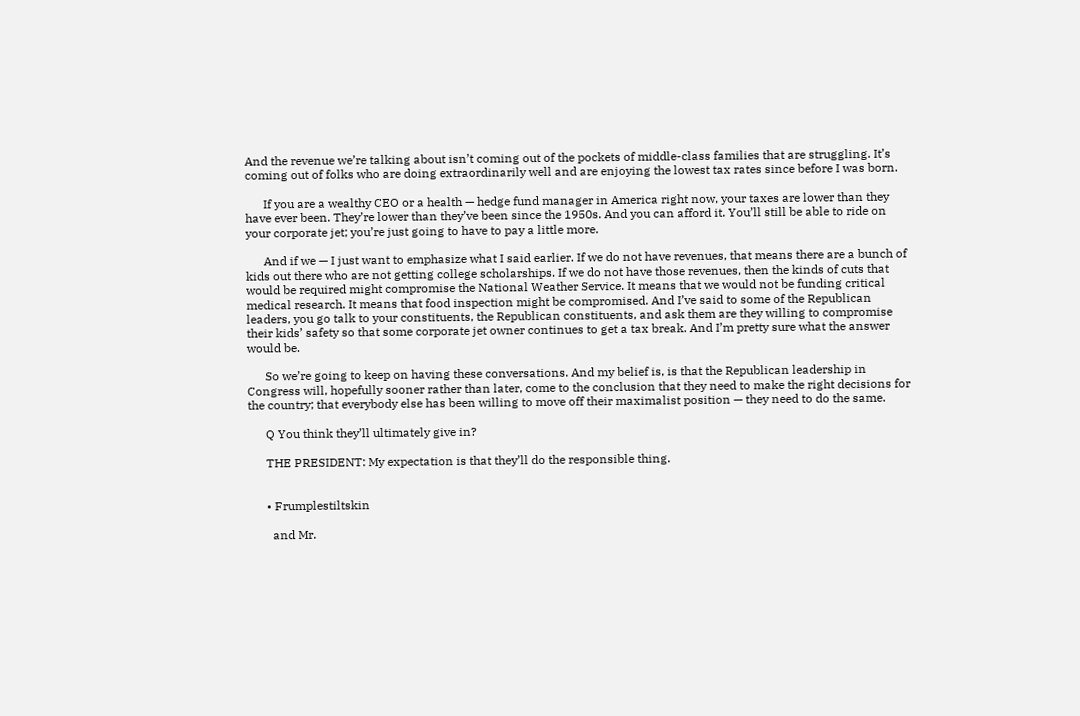And the revenue we’re talking about isn’t coming out of the pockets of middle-class families that are struggling. It’s coming out of folks who are doing extraordinarily well and are enjoying the lowest tax rates since before I was born.

      If you are a wealthy CEO or a health — hedge fund manager in America right now, your taxes are lower than they have ever been. They’re lower than they’ve been since the 1950s. And you can afford it. You’ll still be able to ride on your corporate jet; you’re just going to have to pay a little more.

      And if we — I just want to emphasize what I said earlier. If we do not have revenues, that means there are a bunch of kids out there who are not getting college scholarships. If we do not have those revenues, then the kinds of cuts that would be required might compromise the National Weather Service. It means that we would not be funding critical medical research. It means that food inspection might be compromised. And I’ve said to some of the Republican leaders, you go talk to your constituents, the Republican constituents, and ask them are they willing to compromise their kids’ safety so that some corporate jet owner continues to get a tax break. And I’m pretty sure what the answer would be.

      So we’re going to keep on having these conversations. And my belief is, is that the Republican leadership in Congress will, hopefully sooner rather than later, come to the conclusion that they need to make the right decisions for the country; that everybody else has been willing to move off their maximalist position — they need to do the same.

      Q You think they’ll ultimately give in?

      THE PRESIDENT: My expectation is that they’ll do the responsible thing.


      • Frumplestiltskin

        and Mr.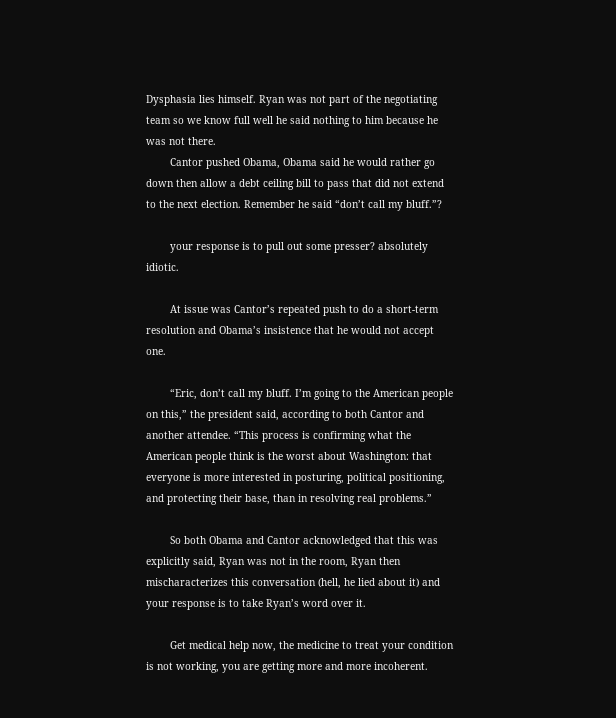Dysphasia lies himself. Ryan was not part of the negotiating team so we know full well he said nothing to him because he was not there.
        Cantor pushed Obama, Obama said he would rather go down then allow a debt ceiling bill to pass that did not extend to the next election. Remember he said “don’t call my bluff.”?

        your response is to pull out some presser? absolutely idiotic.

        At issue was Cantor’s repeated push to do a short-term resolution and Obama’s insistence that he would not accept one.

        “Eric, don’t call my bluff. I’m going to the American people on this,” the president said, according to both Cantor and another attendee. “This process is confirming what the American people think is the worst about Washington: that everyone is more interested in posturing, political positioning, and protecting their base, than in resolving real problems.”

        So both Obama and Cantor acknowledged that this was explicitly said, Ryan was not in the room, Ryan then mischaracterizes this conversation (hell, he lied about it) and your response is to take Ryan’s word over it.

        Get medical help now, the medicine to treat your condition is not working, you are getting more and more incoherent.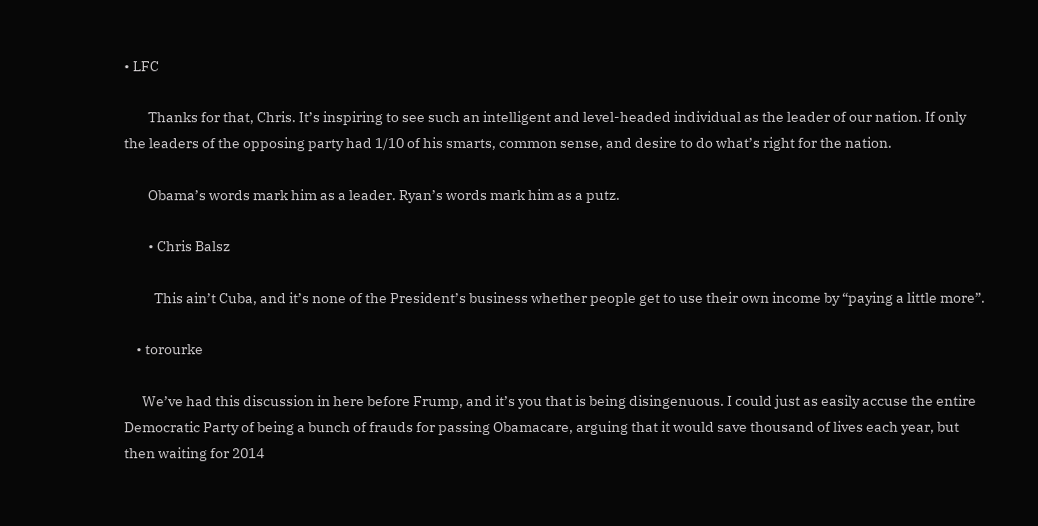• LFC

        Thanks for that, Chris. It’s inspiring to see such an intelligent and level-headed individual as the leader of our nation. If only the leaders of the opposing party had 1/10 of his smarts, common sense, and desire to do what’s right for the nation.

        Obama’s words mark him as a leader. Ryan’s words mark him as a putz.

        • Chris Balsz

          This ain’t Cuba, and it’s none of the President’s business whether people get to use their own income by “paying a little more”.

    • torourke

      We’ve had this discussion in here before Frump, and it’s you that is being disingenuous. I could just as easily accuse the entire Democratic Party of being a bunch of frauds for passing Obamacare, arguing that it would save thousand of lives each year, but then waiting for 2014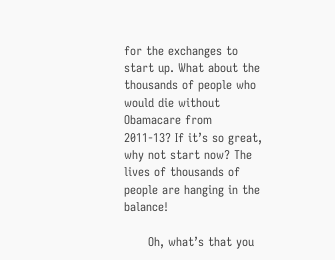for the exchanges to start up. What about the thousands of people who would die without Obamacare from 2011-13? If it’s so great, why not start now? The lives of thousands of people are hanging in the balance!

      Oh, what’s that you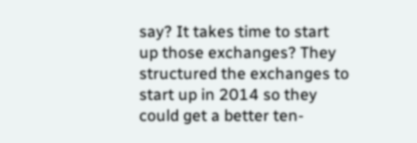say? It takes time to start up those exchanges? They structured the exchanges to start up in 2014 so they could get a better ten-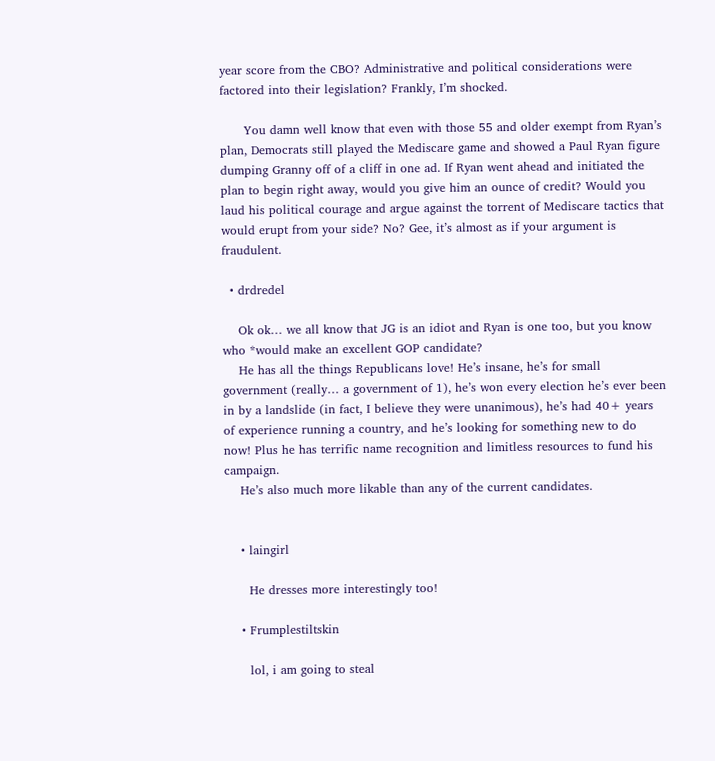year score from the CBO? Administrative and political considerations were factored into their legislation? Frankly, I’m shocked.

      You damn well know that even with those 55 and older exempt from Ryan’s plan, Democrats still played the Mediscare game and showed a Paul Ryan figure dumping Granny off of a cliff in one ad. If Ryan went ahead and initiated the plan to begin right away, would you give him an ounce of credit? Would you laud his political courage and argue against the torrent of Mediscare tactics that would erupt from your side? No? Gee, it’s almost as if your argument is fraudulent.

  • drdredel

    Ok ok… we all know that JG is an idiot and Ryan is one too, but you know who *would make an excellent GOP candidate?
    He has all the things Republicans love! He’s insane, he’s for small government (really… a government of 1), he’s won every election he’s ever been in by a landslide (in fact, I believe they were unanimous), he’s had 40+ years of experience running a country, and he’s looking for something new to do now! Plus he has terrific name recognition and limitless resources to fund his campaign.
    He’s also much more likable than any of the current candidates.


    • laingirl

      He dresses more interestingly too!

    • Frumplestiltskin

      lol, i am going to steal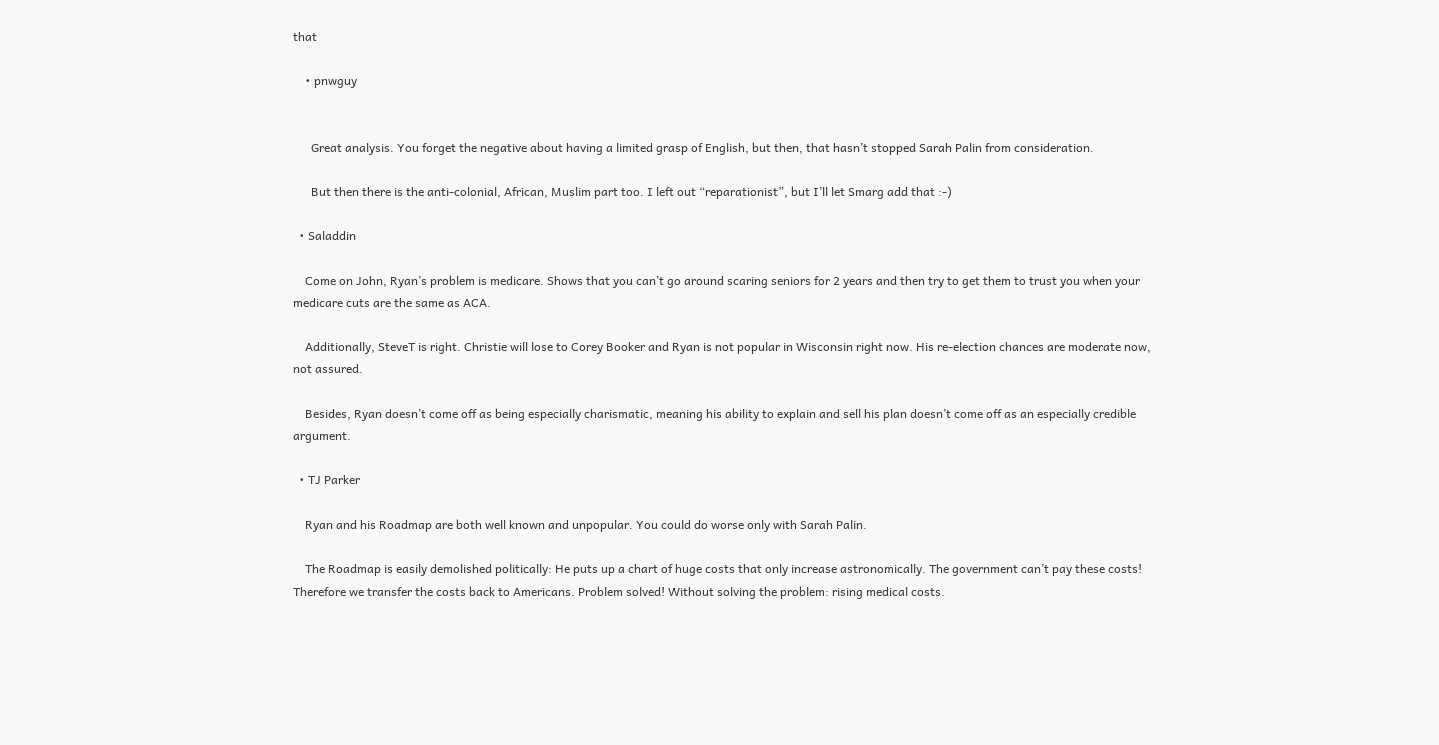that

    • pnwguy


      Great analysis. You forget the negative about having a limited grasp of English, but then, that hasn’t stopped Sarah Palin from consideration.

      But then there is the anti-colonial, African, Muslim part too. I left out “reparationist”, but I’ll let Smarg add that :-)

  • Saladdin

    Come on John, Ryan’s problem is medicare. Shows that you can’t go around scaring seniors for 2 years and then try to get them to trust you when your medicare cuts are the same as ACA.

    Additionally, SteveT is right. Christie will lose to Corey Booker and Ryan is not popular in Wisconsin right now. His re-election chances are moderate now, not assured.

    Besides, Ryan doesn’t come off as being especially charismatic, meaning his ability to explain and sell his plan doesn’t come off as an especially credible argument.

  • TJ Parker

    Ryan and his Roadmap are both well known and unpopular. You could do worse only with Sarah Palin.

    The Roadmap is easily demolished politically: He puts up a chart of huge costs that only increase astronomically. The government can’t pay these costs! Therefore we transfer the costs back to Americans. Problem solved! Without solving the problem: rising medical costs.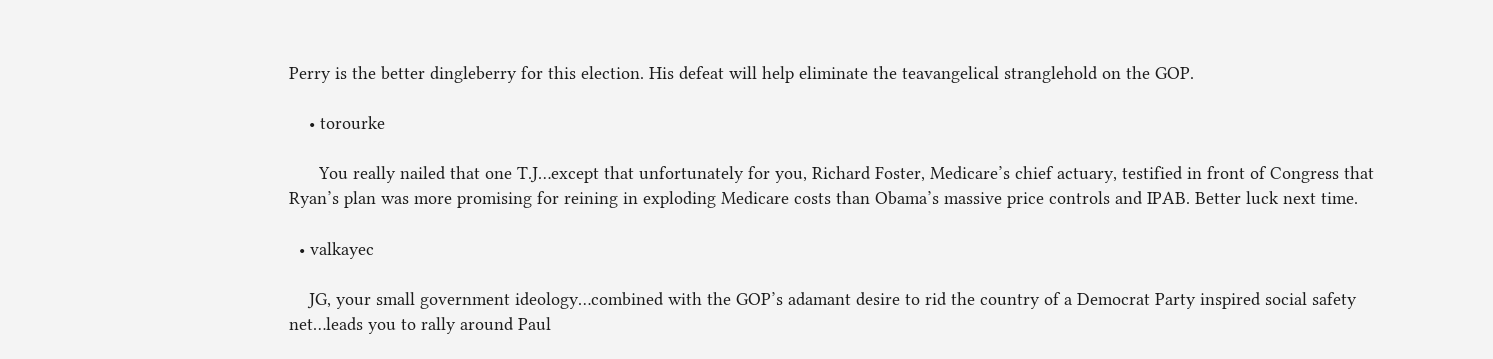Perry is the better dingleberry for this election. His defeat will help eliminate the teavangelical stranglehold on the GOP.

    • torourke

      You really nailed that one T.J…except that unfortunately for you, Richard Foster, Medicare’s chief actuary, testified in front of Congress that Ryan’s plan was more promising for reining in exploding Medicare costs than Obama’s massive price controls and IPAB. Better luck next time.

  • valkayec

    JG, your small government ideology…combined with the GOP’s adamant desire to rid the country of a Democrat Party inspired social safety net…leads you to rally around Paul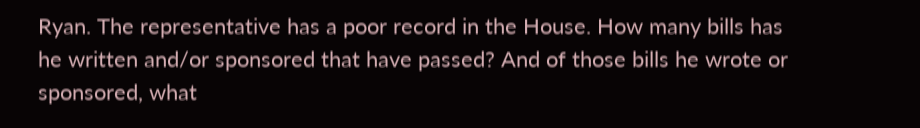Ryan. The representative has a poor record in the House. How many bills has he written and/or sponsored that have passed? And of those bills he wrote or sponsored, what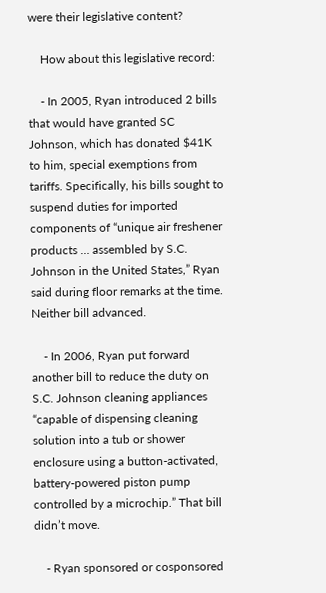were their legislative content?

    How about this legislative record:

    - In 2005, Ryan introduced 2 bills that would have granted SC Johnson, which has donated $41K to him, special exemptions from tariffs. Specifically, his bills sought to suspend duties for imported components of “unique air freshener products … assembled by S.C. Johnson in the United States,” Ryan said during floor remarks at the time. Neither bill advanced.

    - In 2006, Ryan put forward another bill to reduce the duty on S.C. Johnson cleaning appliances “capable of dispensing cleaning solution into a tub or shower enclosure using a button-activated, battery-powered piston pump controlled by a microchip.” That bill didn’t move.

    - Ryan sponsored or cosponsored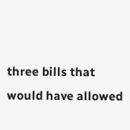three bills that would have allowed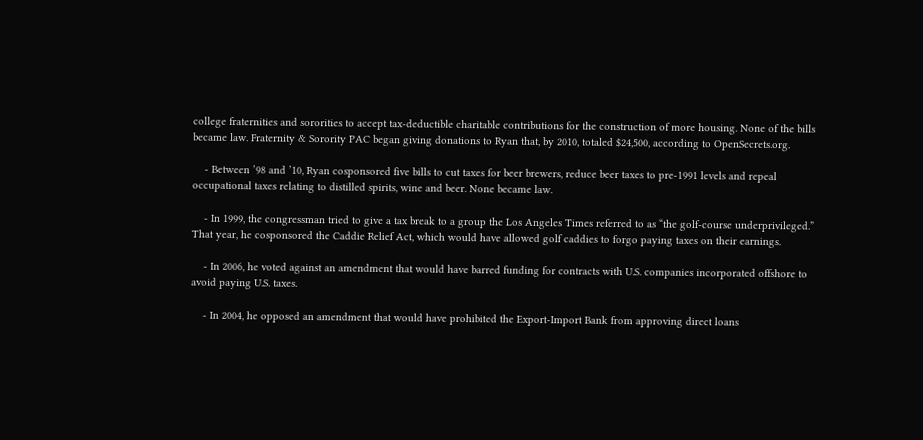college fraternities and sororities to accept tax-deductible charitable contributions for the construction of more housing. None of the bills became law. Fraternity & Sorority PAC began giving donations to Ryan that, by 2010, totaled $24,500, according to OpenSecrets.org.

    - Between ’98 and ’10, Ryan cosponsored five bills to cut taxes for beer brewers, reduce beer taxes to pre-1991 levels and repeal occupational taxes relating to distilled spirits, wine and beer. None became law.

    - In 1999, the congressman tried to give a tax break to a group the Los Angeles Times referred to as “the golf-course underprivileged.” That year, he cosponsored the Caddie Relief Act, which would have allowed golf caddies to forgo paying taxes on their earnings.

    - In 2006, he voted against an amendment that would have barred funding for contracts with U.S. companies incorporated offshore to avoid paying U.S. taxes.

    - In 2004, he opposed an amendment that would have prohibited the Export-Import Bank from approving direct loans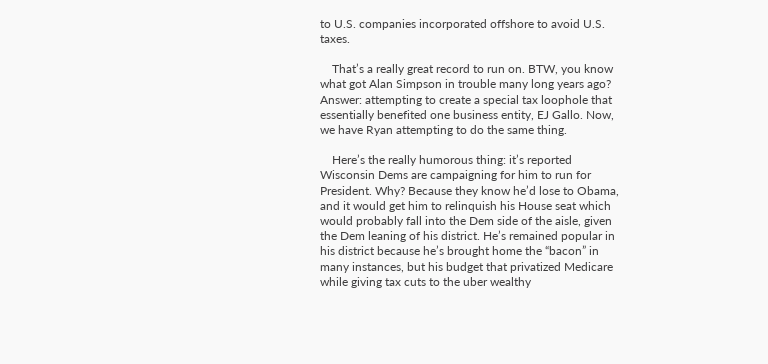to U.S. companies incorporated offshore to avoid U.S. taxes.

    That’s a really great record to run on. BTW, you know what got Alan Simpson in trouble many long years ago? Answer: attempting to create a special tax loophole that essentially benefited one business entity, EJ Gallo. Now, we have Ryan attempting to do the same thing.

    Here’s the really humorous thing: it’s reported Wisconsin Dems are campaigning for him to run for President. Why? Because they know he’d lose to Obama, and it would get him to relinquish his House seat which would probably fall into the Dem side of the aisle, given the Dem leaning of his district. He’s remained popular in his district because he’s brought home the “bacon” in many instances, but his budget that privatized Medicare while giving tax cuts to the uber wealthy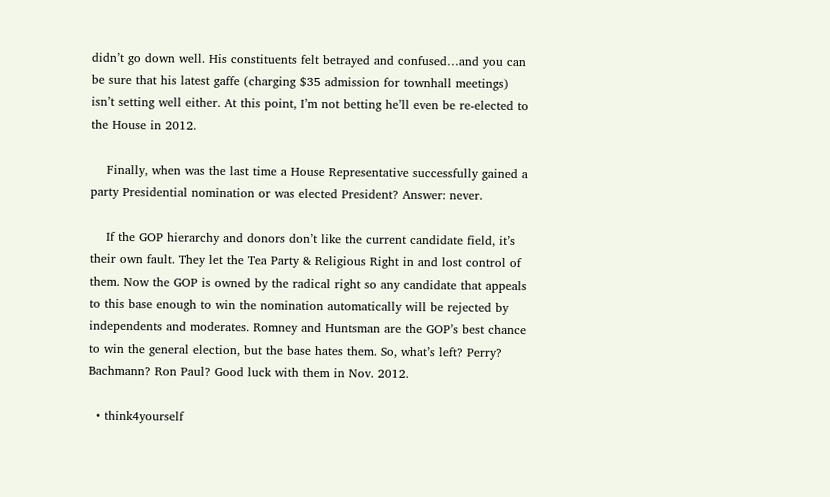didn’t go down well. His constituents felt betrayed and confused…and you can be sure that his latest gaffe (charging $35 admission for townhall meetings) isn’t setting well either. At this point, I’m not betting he’ll even be re-elected to the House in 2012.

    Finally, when was the last time a House Representative successfully gained a party Presidential nomination or was elected President? Answer: never.

    If the GOP hierarchy and donors don’t like the current candidate field, it’s their own fault. They let the Tea Party & Religious Right in and lost control of them. Now the GOP is owned by the radical right so any candidate that appeals to this base enough to win the nomination automatically will be rejected by independents and moderates. Romney and Huntsman are the GOP’s best chance to win the general election, but the base hates them. So, what’s left? Perry? Bachmann? Ron Paul? Good luck with them in Nov. 2012.

  • think4yourself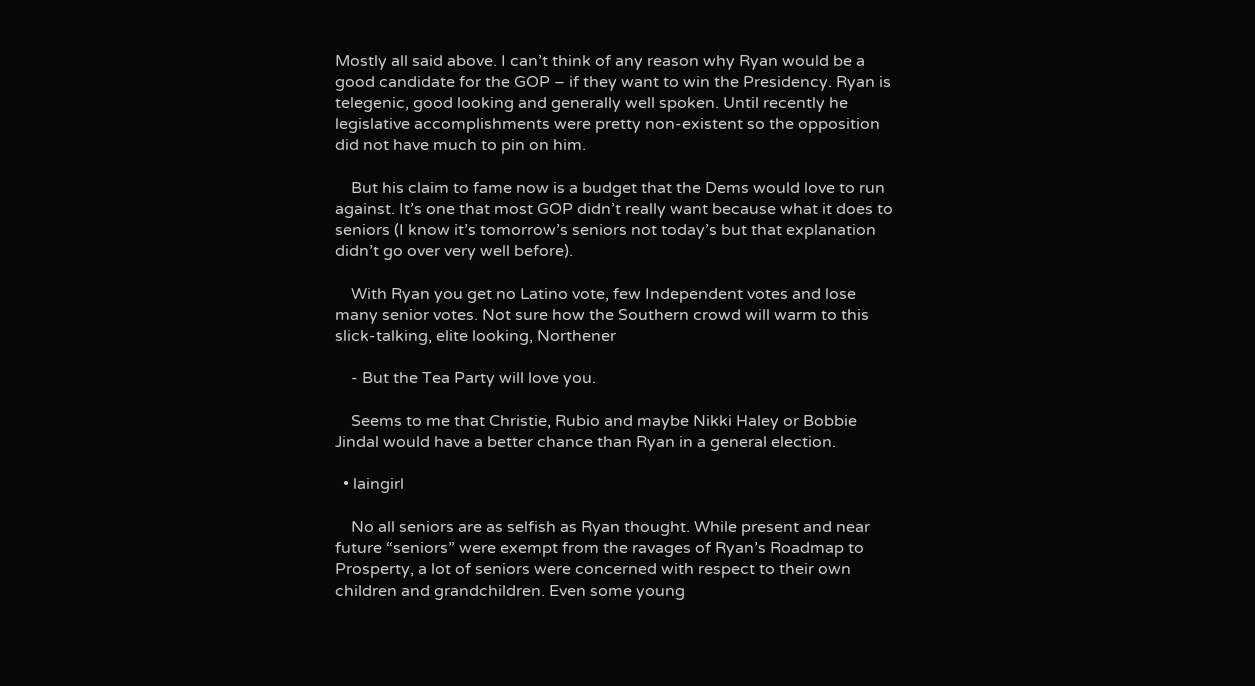Mostly all said above. I can’t think of any reason why Ryan would be a good candidate for the GOP – if they want to win the Presidency. Ryan is telegenic, good looking and generally well spoken. Until recently he legislative accomplishments were pretty non-existent so the opposition did not have much to pin on him.

    But his claim to fame now is a budget that the Dems would love to run against. It’s one that most GOP didn’t really want because what it does to seniors (I know it’s tomorrow’s seniors not today’s but that explanation didn’t go over very well before).

    With Ryan you get no Latino vote, few Independent votes and lose many senior votes. Not sure how the Southern crowd will warm to this slick-talking, elite looking, Northener

    - But the Tea Party will love you.

    Seems to me that Christie, Rubio and maybe Nikki Haley or Bobbie Jindal would have a better chance than Ryan in a general election.

  • laingirl

    No all seniors are as selfish as Ryan thought. While present and near future “seniors” were exempt from the ravages of Ryan’s Roadmap to Prosperty, a lot of seniors were concerned with respect to their own children and grandchildren. Even some young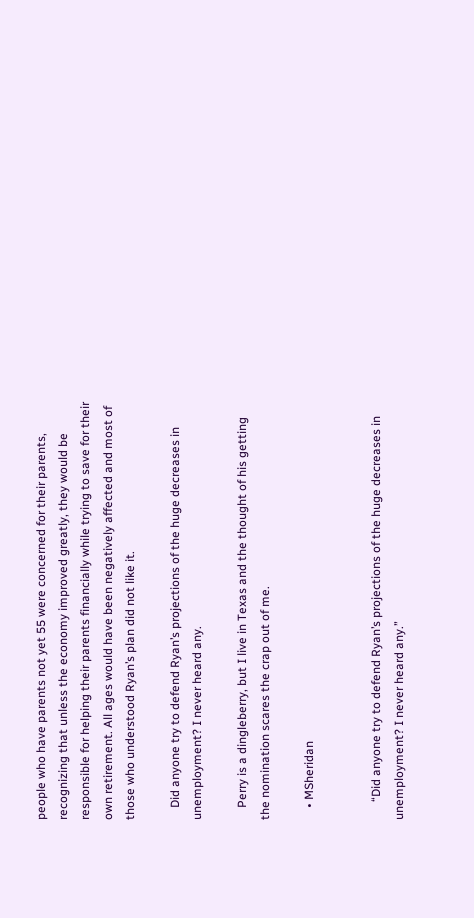people who have parents not yet 55 were concerned for their parents, recognizing that unless the economy improved greatly, they would be responsible for helping their parents financially while trying to save for their own retirement. All ages would have been negatively affected and most of those who understood Ryan’s plan did not like it.

    Did anyone try to defend Ryan’s projections of the huge decreases in unemployment? I never heard any.

    Perry is a dingleberry, but I live in Texas and the thought of his getting the nomination scares the crap out of me.

    • MSheridan


      “Did anyone try to defend Ryan’s projections of the huge decreases in unemployment? I never heard any.”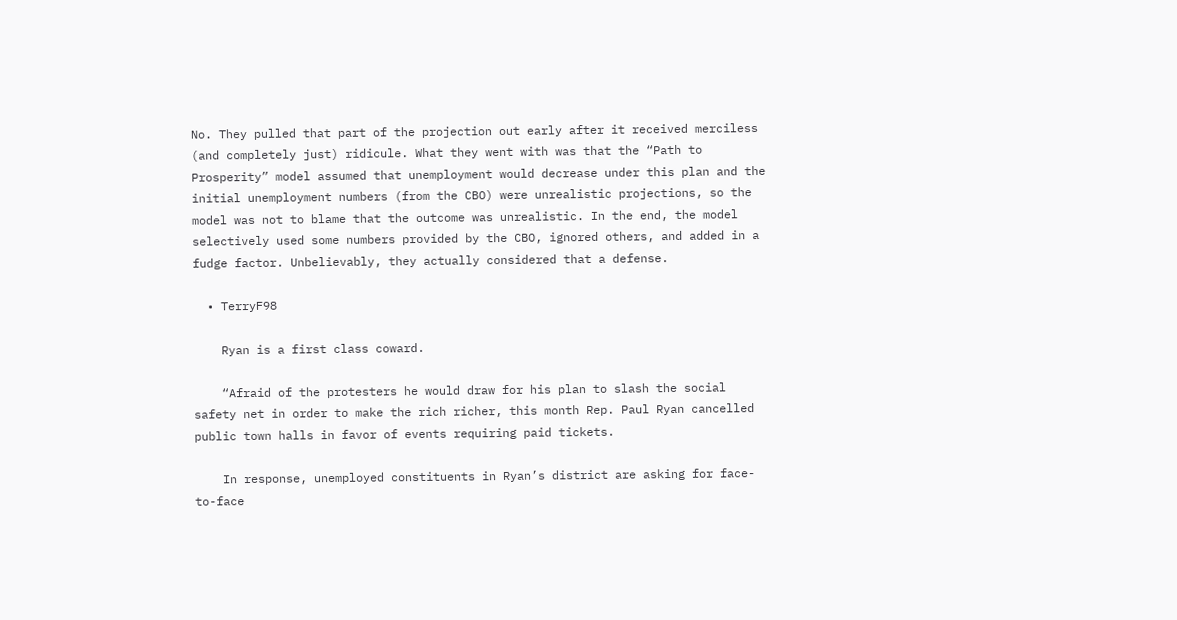No. They pulled that part of the projection out early after it received merciless (and completely just) ridicule. What they went with was that the “Path to Prosperity” model assumed that unemployment would decrease under this plan and the initial unemployment numbers (from the CBO) were unrealistic projections, so the model was not to blame that the outcome was unrealistic. In the end, the model selectively used some numbers provided by the CBO, ignored others, and added in a fudge factor. Unbelievably, they actually considered that a defense.

  • TerryF98

    Ryan is a first class coward.

    “Afraid of the protesters he would draw for his plan to slash the social safety net in order to make the rich richer, this month Rep. Paul Ryan cancelled public town halls in favor of events requiring paid tickets.

    In response, unemployed constituents in Ryan’s district are asking for face-to-face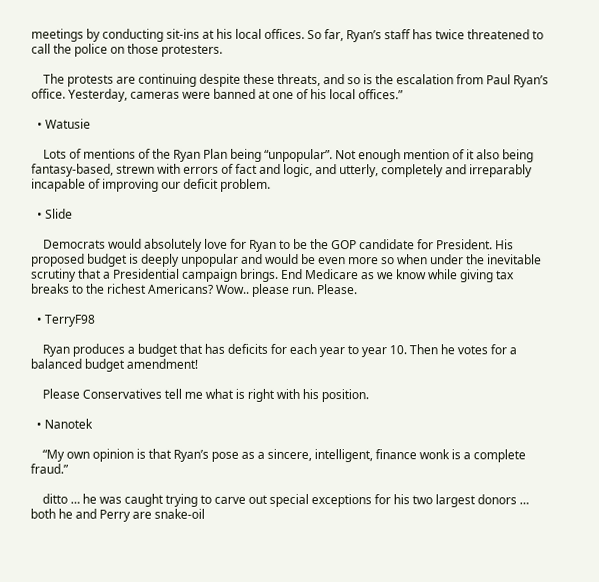meetings by conducting sit-ins at his local offices. So far, Ryan’s staff has twice threatened to call the police on those protesters.

    The protests are continuing despite these threats, and so is the escalation from Paul Ryan’s office. Yesterday, cameras were banned at one of his local offices.”

  • Watusie

    Lots of mentions of the Ryan Plan being “unpopular”. Not enough mention of it also being fantasy-based, strewn with errors of fact and logic, and utterly, completely and irreparably incapable of improving our deficit problem.

  • Slide

    Democrats would absolutely love for Ryan to be the GOP candidate for President. His proposed budget is deeply unpopular and would be even more so when under the inevitable scrutiny that a Presidential campaign brings. End Medicare as we know while giving tax breaks to the richest Americans? Wow.. please run. Please.

  • TerryF98

    Ryan produces a budget that has deficits for each year to year 10. Then he votes for a balanced budget amendment!

    Please Conservatives tell me what is right with his position.

  • Nanotek

    “My own opinion is that Ryan’s pose as a sincere, intelligent, finance wonk is a complete fraud.”

    ditto … he was caught trying to carve out special exceptions for his two largest donors … both he and Perry are snake-oil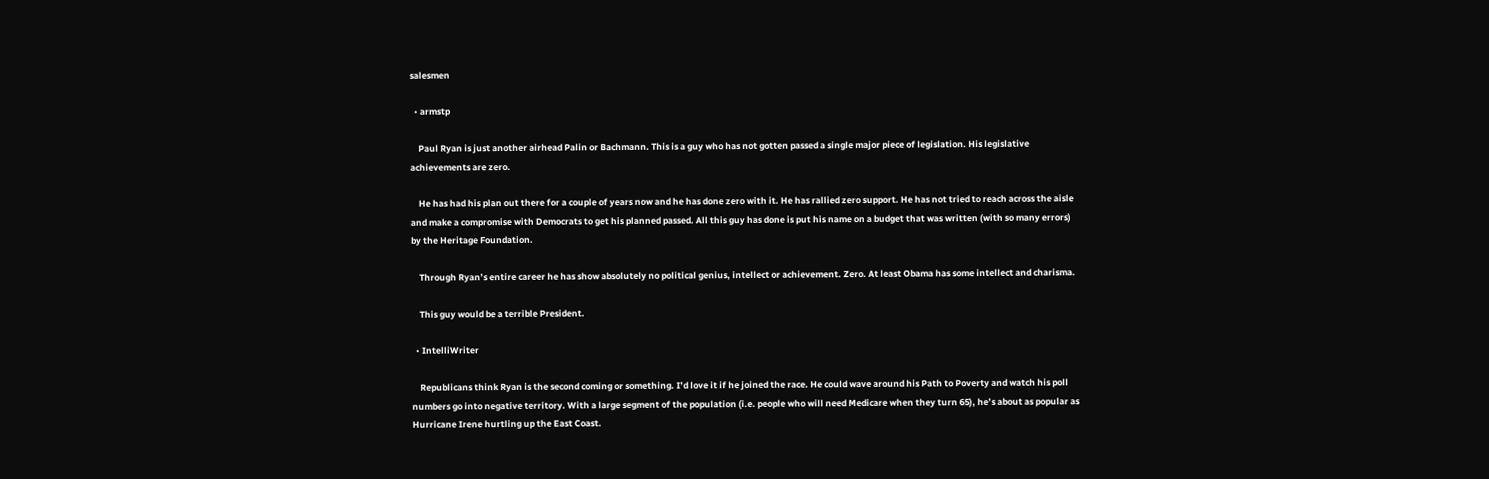salesmen

  • armstp

    Paul Ryan is just another airhead Palin or Bachmann. This is a guy who has not gotten passed a single major piece of legislation. His legislative achievements are zero.

    He has had his plan out there for a couple of years now and he has done zero with it. He has rallied zero support. He has not tried to reach across the aisle and make a compromise with Democrats to get his planned passed. All this guy has done is put his name on a budget that was written (with so many errors) by the Heritage Foundation.

    Through Ryan’s entire career he has show absolutely no political genius, intellect or achievement. Zero. At least Obama has some intellect and charisma.

    This guy would be a terrible President.

  • IntelliWriter

    Republicans think Ryan is the second coming or something. I’d love it if he joined the race. He could wave around his Path to Poverty and watch his poll numbers go into negative territory. With a large segment of the population (i.e. people who will need Medicare when they turn 65), he’s about as popular as Hurricane Irene hurtling up the East Coast.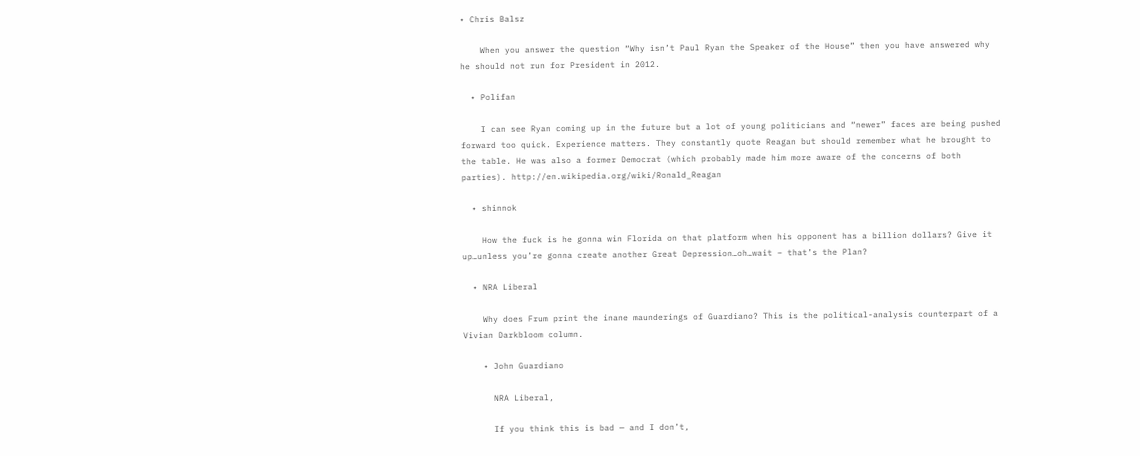• Chris Balsz

    When you answer the question “Why isn’t Paul Ryan the Speaker of the House” then you have answered why he should not run for President in 2012.

  • Polifan

    I can see Ryan coming up in the future but a lot of young politicians and “newer” faces are being pushed forward too quick. Experience matters. They constantly quote Reagan but should remember what he brought to the table. He was also a former Democrat (which probably made him more aware of the concerns of both parties). http://en.wikipedia.org/wiki/Ronald_Reagan

  • shinnok

    How the fuck is he gonna win Florida on that platform when his opponent has a billion dollars? Give it up…unless you’re gonna create another Great Depression…oh…wait – that’s the Plan?

  • NRA Liberal

    Why does Frum print the inane maunderings of Guardiano? This is the political-analysis counterpart of a Vivian Darkbloom column.

    • John Guardiano

      NRA Liberal,

      If you think this is bad — and I don’t,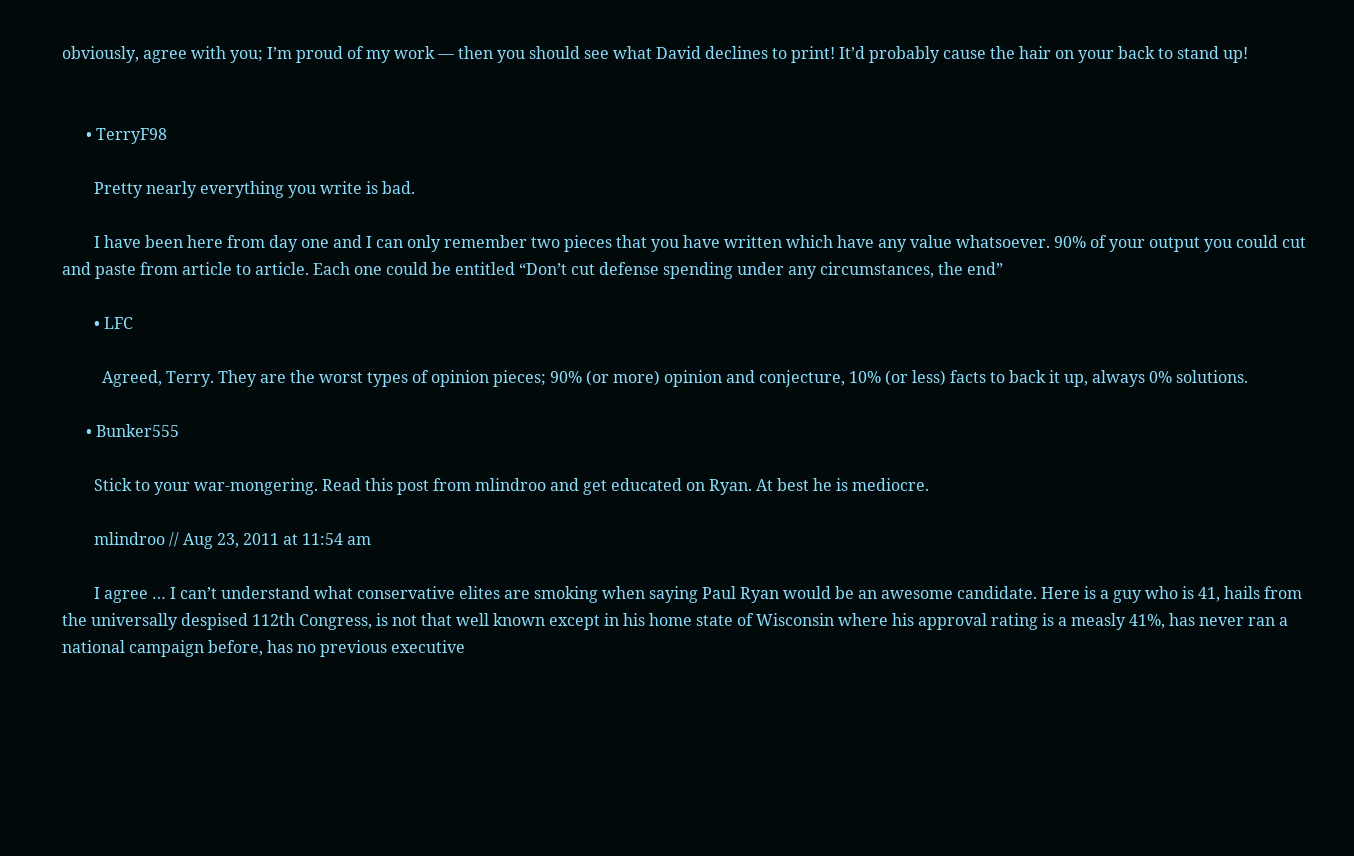obviously, agree with you; I’m proud of my work — then you should see what David declines to print! It’d probably cause the hair on your back to stand up!


      • TerryF98

        Pretty nearly everything you write is bad.

        I have been here from day one and I can only remember two pieces that you have written which have any value whatsoever. 90% of your output you could cut and paste from article to article. Each one could be entitled “Don’t cut defense spending under any circumstances, the end”

        • LFC

          Agreed, Terry. They are the worst types of opinion pieces; 90% (or more) opinion and conjecture, 10% (or less) facts to back it up, always 0% solutions.

      • Bunker555

        Stick to your war-mongering. Read this post from mlindroo and get educated on Ryan. At best he is mediocre.

        mlindroo // Aug 23, 2011 at 11:54 am

        I agree … I can’t understand what conservative elites are smoking when saying Paul Ryan would be an awesome candidate. Here is a guy who is 41, hails from the universally despised 112th Congress, is not that well known except in his home state of Wisconsin where his approval rating is a measly 41%, has never ran a national campaign before, has no previous executive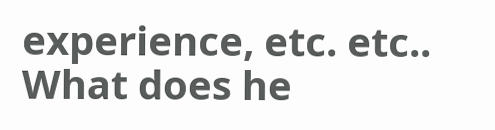experience, etc. etc.. What does he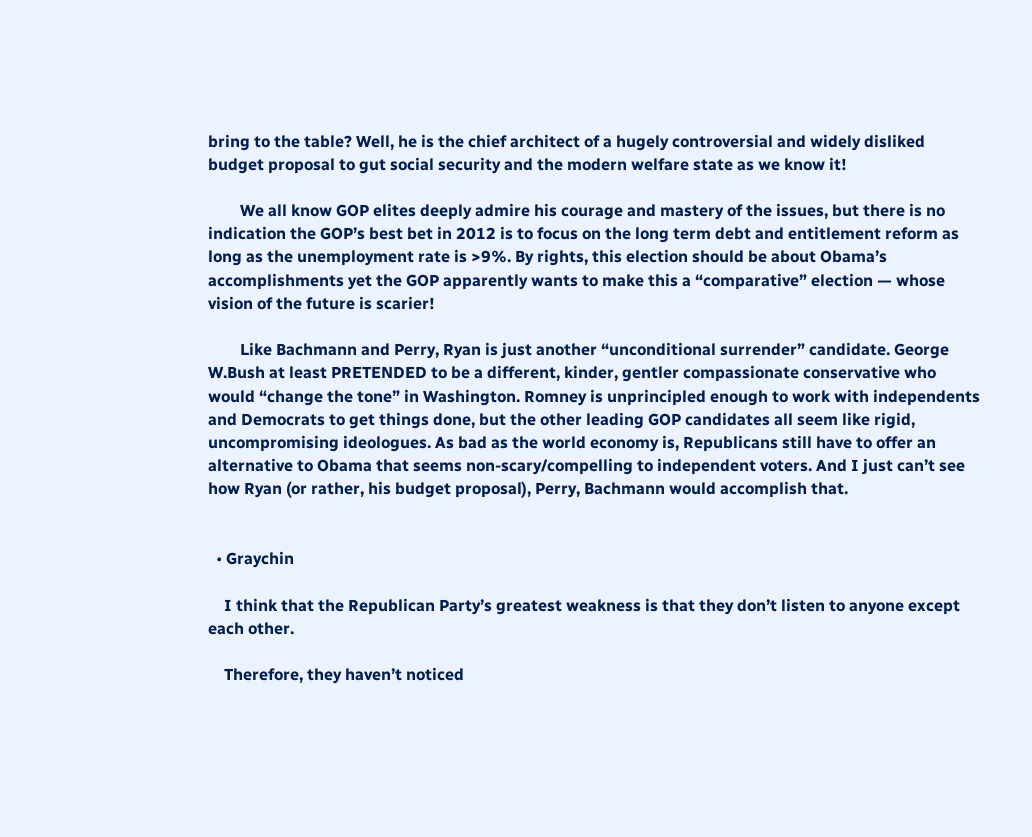bring to the table? Well, he is the chief architect of a hugely controversial and widely disliked budget proposal to gut social security and the modern welfare state as we know it!

        We all know GOP elites deeply admire his courage and mastery of the issues, but there is no indication the GOP’s best bet in 2012 is to focus on the long term debt and entitlement reform as long as the unemployment rate is >9%. By rights, this election should be about Obama’s accomplishments yet the GOP apparently wants to make this a “comparative” election — whose vision of the future is scarier!

        Like Bachmann and Perry, Ryan is just another “unconditional surrender” candidate. George W.Bush at least PRETENDED to be a different, kinder, gentler compassionate conservative who would “change the tone” in Washington. Romney is unprincipled enough to work with independents and Democrats to get things done, but the other leading GOP candidates all seem like rigid, uncompromising ideologues. As bad as the world economy is, Republicans still have to offer an alternative to Obama that seems non-scary/compelling to independent voters. And I just can’t see how Ryan (or rather, his budget proposal), Perry, Bachmann would accomplish that.


  • Graychin

    I think that the Republican Party’s greatest weakness is that they don’t listen to anyone except each other.

    Therefore, they haven’t noticed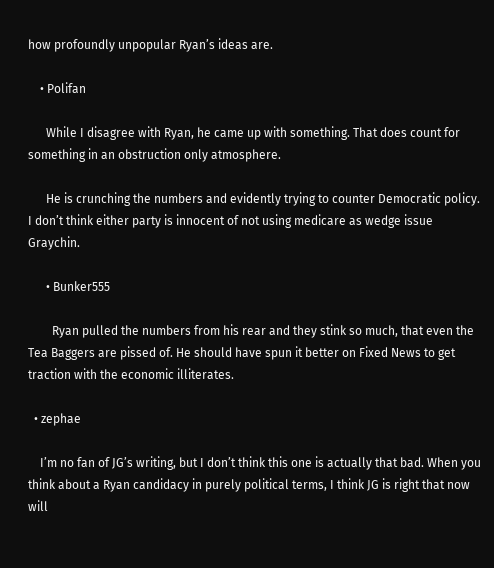how profoundly unpopular Ryan’s ideas are.

    • Polifan

      While I disagree with Ryan, he came up with something. That does count for something in an obstruction only atmosphere.

      He is crunching the numbers and evidently trying to counter Democratic policy. I don’t think either party is innocent of not using medicare as wedge issue Graychin.

      • Bunker555

        Ryan pulled the numbers from his rear and they stink so much, that even the Tea Baggers are pissed of. He should have spun it better on Fixed News to get traction with the economic illiterates.

  • zephae

    I’m no fan of JG’s writing, but I don’t think this one is actually that bad. When you think about a Ryan candidacy in purely political terms, I think JG is right that now will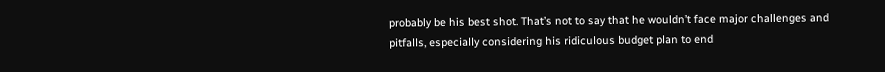probably be his best shot. That’s not to say that he wouldn’t face major challenges and pitfalls, especially considering his ridiculous budget plan to end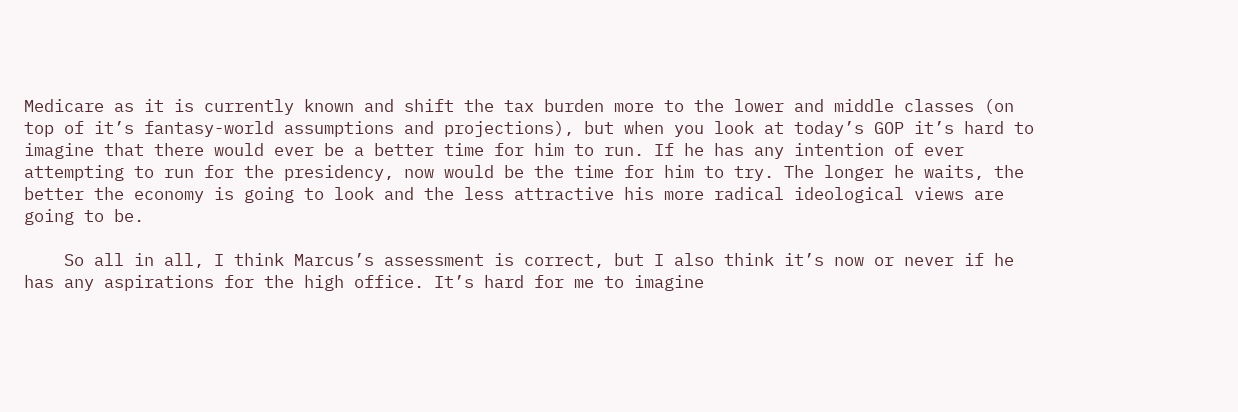Medicare as it is currently known and shift the tax burden more to the lower and middle classes (on top of it’s fantasy-world assumptions and projections), but when you look at today’s GOP it’s hard to imagine that there would ever be a better time for him to run. If he has any intention of ever attempting to run for the presidency, now would be the time for him to try. The longer he waits, the better the economy is going to look and the less attractive his more radical ideological views are going to be.

    So all in all, I think Marcus’s assessment is correct, but I also think it’s now or never if he has any aspirations for the high office. It’s hard for me to imagine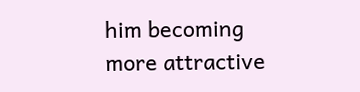him becoming more attractive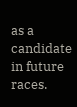as a candidate in future races.